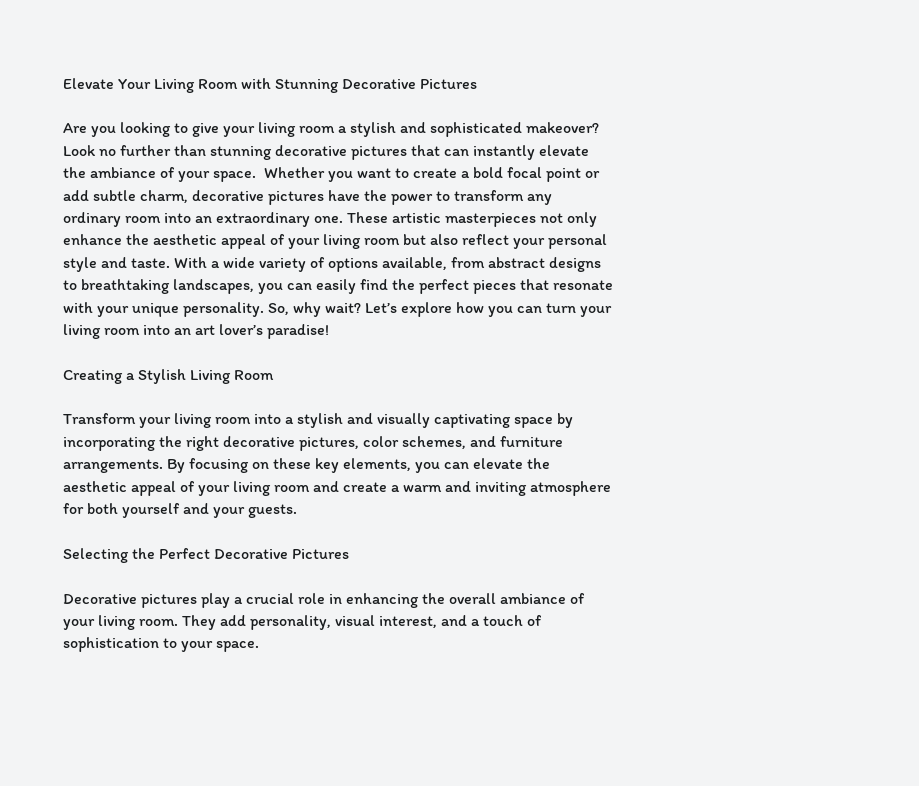Elevate Your Living Room with Stunning Decorative Pictures

Are you looking to give your living room a stylish and sophisticated makeover? Look no further than stunning decorative pictures that can instantly elevate the ambiance of your space.  Whether you want to create a bold focal point or add subtle charm, decorative pictures have the power to transform any ordinary room into an extraordinary one. These artistic masterpieces not only enhance the aesthetic appeal of your living room but also reflect your personal style and taste. With a wide variety of options available, from abstract designs to breathtaking landscapes, you can easily find the perfect pieces that resonate with your unique personality. So, why wait? Let’s explore how you can turn your living room into an art lover’s paradise!

Creating a Stylish Living Room

Transform your living room into a stylish and visually captivating space by incorporating the right decorative pictures, color schemes, and furniture arrangements. By focusing on these key elements, you can elevate the aesthetic appeal of your living room and create a warm and inviting atmosphere for both yourself and your guests.

Selecting the Perfect Decorative Pictures

Decorative pictures play a crucial role in enhancing the overall ambiance of your living room. They add personality, visual interest, and a touch of sophistication to your space.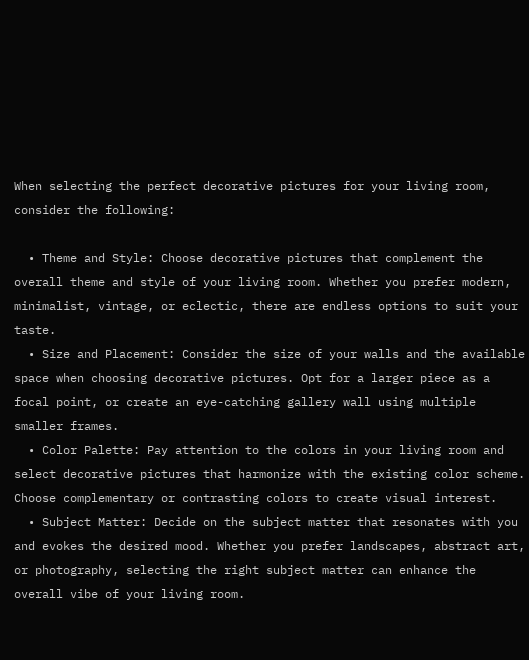When selecting the perfect decorative pictures for your living room, consider the following:

  • Theme and Style: Choose decorative pictures that complement the overall theme and style of your living room. Whether you prefer modern, minimalist, vintage, or eclectic, there are endless options to suit your taste.
  • Size and Placement: Consider the size of your walls and the available space when choosing decorative pictures. Opt for a larger piece as a focal point, or create an eye-catching gallery wall using multiple smaller frames.
  • Color Palette: Pay attention to the colors in your living room and select decorative pictures that harmonize with the existing color scheme. Choose complementary or contrasting colors to create visual interest.
  • Subject Matter: Decide on the subject matter that resonates with you and evokes the desired mood. Whether you prefer landscapes, abstract art, or photography, selecting the right subject matter can enhance the overall vibe of your living room.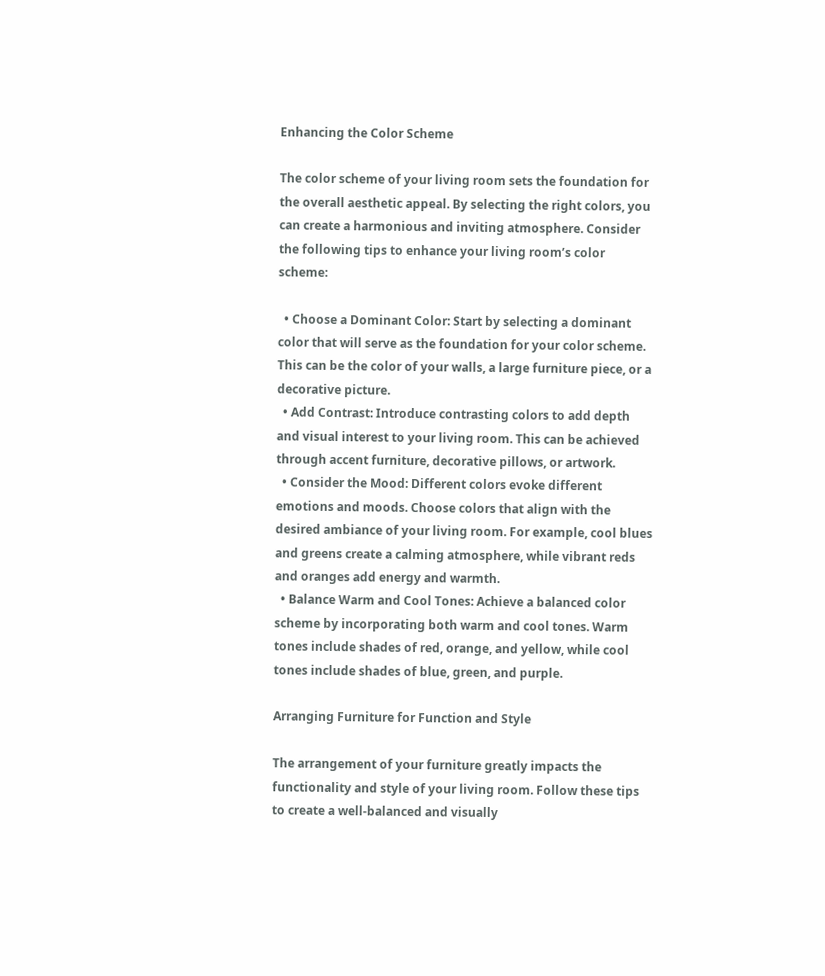Enhancing the Color Scheme

The color scheme of your living room sets the foundation for the overall aesthetic appeal. By selecting the right colors, you can create a harmonious and inviting atmosphere. Consider the following tips to enhance your living room’s color scheme:

  • Choose a Dominant Color: Start by selecting a dominant color that will serve as the foundation for your color scheme. This can be the color of your walls, a large furniture piece, or a decorative picture.
  • Add Contrast: Introduce contrasting colors to add depth and visual interest to your living room. This can be achieved through accent furniture, decorative pillows, or artwork.
  • Consider the Mood: Different colors evoke different emotions and moods. Choose colors that align with the desired ambiance of your living room. For example, cool blues and greens create a calming atmosphere, while vibrant reds and oranges add energy and warmth.
  • Balance Warm and Cool Tones: Achieve a balanced color scheme by incorporating both warm and cool tones. Warm tones include shades of red, orange, and yellow, while cool tones include shades of blue, green, and purple.

Arranging Furniture for Function and Style

The arrangement of your furniture greatly impacts the functionality and style of your living room. Follow these tips to create a well-balanced and visually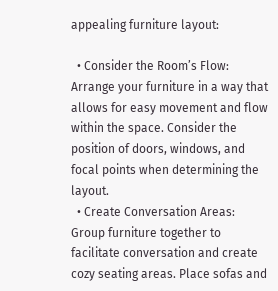appealing furniture layout:

  • Consider the Room’s Flow: Arrange your furniture in a way that allows for easy movement and flow within the space. Consider the position of doors, windows, and focal points when determining the layout.
  • Create Conversation Areas: Group furniture together to facilitate conversation and create cozy seating areas. Place sofas and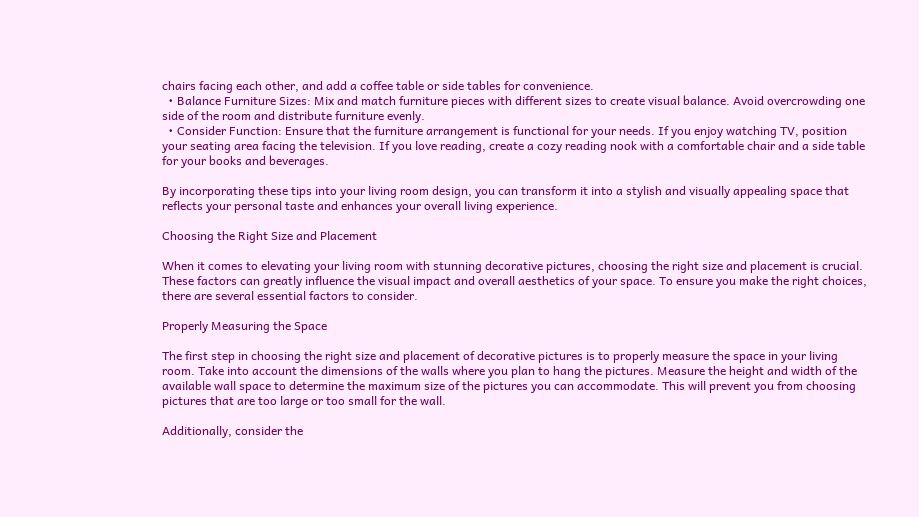chairs facing each other, and add a coffee table or side tables for convenience.
  • Balance Furniture Sizes: Mix and match furniture pieces with different sizes to create visual balance. Avoid overcrowding one side of the room and distribute furniture evenly.
  • Consider Function: Ensure that the furniture arrangement is functional for your needs. If you enjoy watching TV, position your seating area facing the television. If you love reading, create a cozy reading nook with a comfortable chair and a side table for your books and beverages.

By incorporating these tips into your living room design, you can transform it into a stylish and visually appealing space that reflects your personal taste and enhances your overall living experience.

Choosing the Right Size and Placement

When it comes to elevating your living room with stunning decorative pictures, choosing the right size and placement is crucial. These factors can greatly influence the visual impact and overall aesthetics of your space. To ensure you make the right choices, there are several essential factors to consider.

Properly Measuring the Space

The first step in choosing the right size and placement of decorative pictures is to properly measure the space in your living room. Take into account the dimensions of the walls where you plan to hang the pictures. Measure the height and width of the available wall space to determine the maximum size of the pictures you can accommodate. This will prevent you from choosing pictures that are too large or too small for the wall.

Additionally, consider the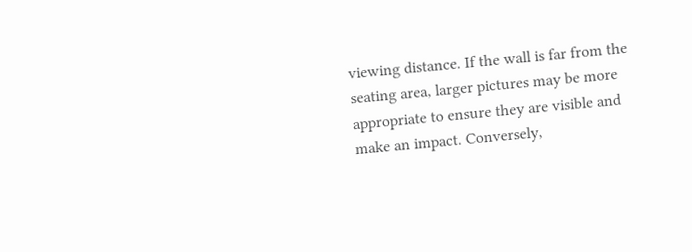viewing distance. If the wall is far from the seating area, larger pictures may be more appropriate to ensure they are visible and make an impact. Conversely,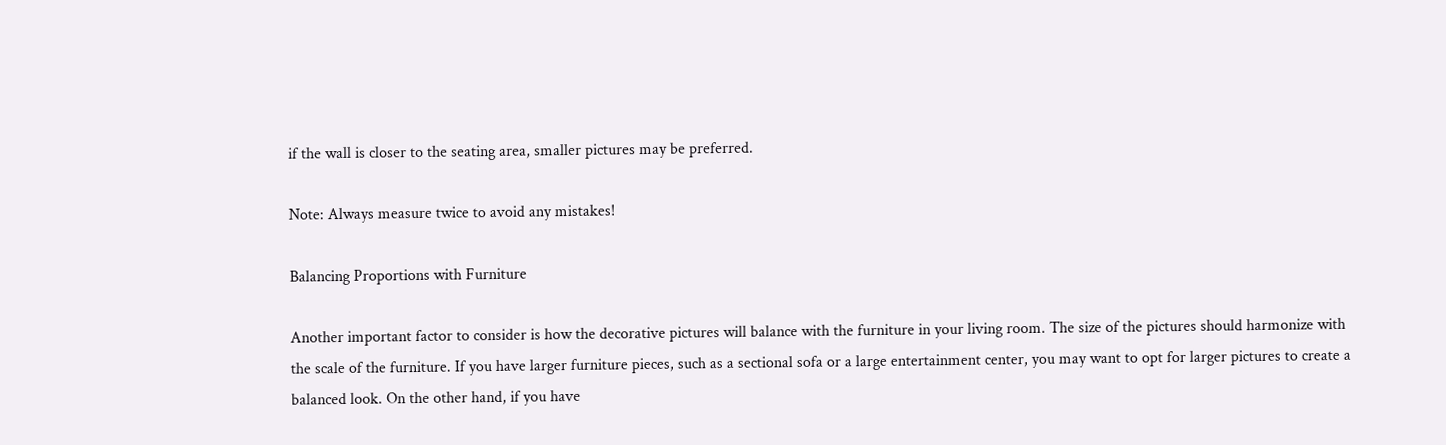if the wall is closer to the seating area, smaller pictures may be preferred.

Note: Always measure twice to avoid any mistakes!

Balancing Proportions with Furniture

Another important factor to consider is how the decorative pictures will balance with the furniture in your living room. The size of the pictures should harmonize with the scale of the furniture. If you have larger furniture pieces, such as a sectional sofa or a large entertainment center, you may want to opt for larger pictures to create a balanced look. On the other hand, if you have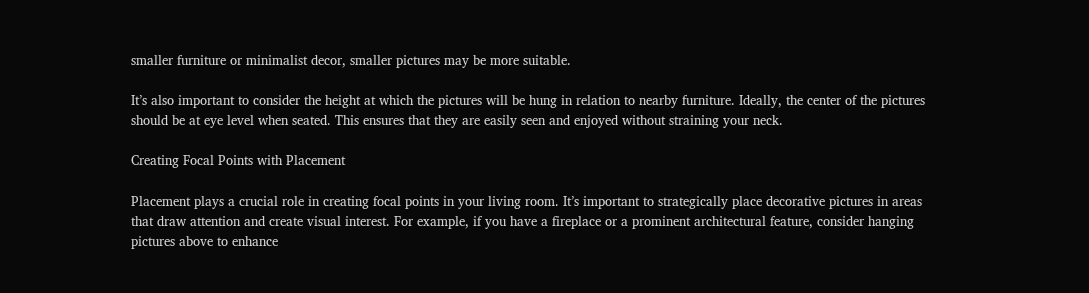smaller furniture or minimalist decor, smaller pictures may be more suitable.

It’s also important to consider the height at which the pictures will be hung in relation to nearby furniture. Ideally, the center of the pictures should be at eye level when seated. This ensures that they are easily seen and enjoyed without straining your neck.

Creating Focal Points with Placement

Placement plays a crucial role in creating focal points in your living room. It’s important to strategically place decorative pictures in areas that draw attention and create visual interest. For example, if you have a fireplace or a prominent architectural feature, consider hanging pictures above to enhance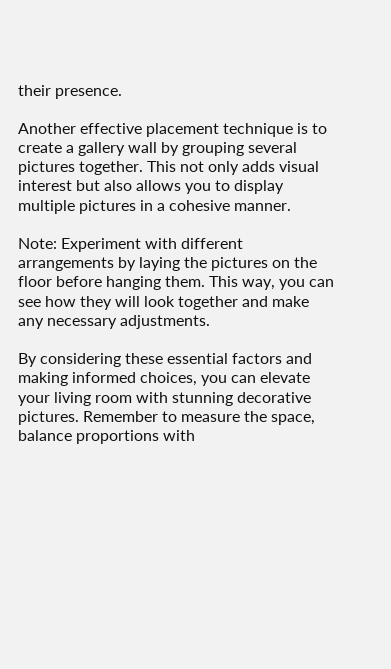their presence.

Another effective placement technique is to create a gallery wall by grouping several pictures together. This not only adds visual interest but also allows you to display multiple pictures in a cohesive manner.

Note: Experiment with different arrangements by laying the pictures on the floor before hanging them. This way, you can see how they will look together and make any necessary adjustments.

By considering these essential factors and making informed choices, you can elevate your living room with stunning decorative pictures. Remember to measure the space, balance proportions with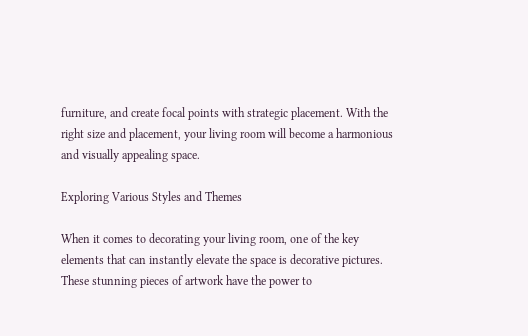furniture, and create focal points with strategic placement. With the right size and placement, your living room will become a harmonious and visually appealing space.

Exploring Various Styles and Themes

When it comes to decorating your living room, one of the key elements that can instantly elevate the space is decorative pictures. These stunning pieces of artwork have the power to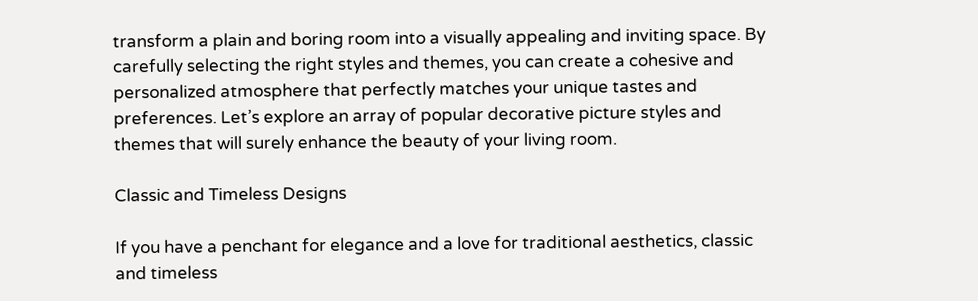transform a plain and boring room into a visually appealing and inviting space. By carefully selecting the right styles and themes, you can create a cohesive and personalized atmosphere that perfectly matches your unique tastes and preferences. Let’s explore an array of popular decorative picture styles and themes that will surely enhance the beauty of your living room.

Classic and Timeless Designs

If you have a penchant for elegance and a love for traditional aesthetics, classic and timeless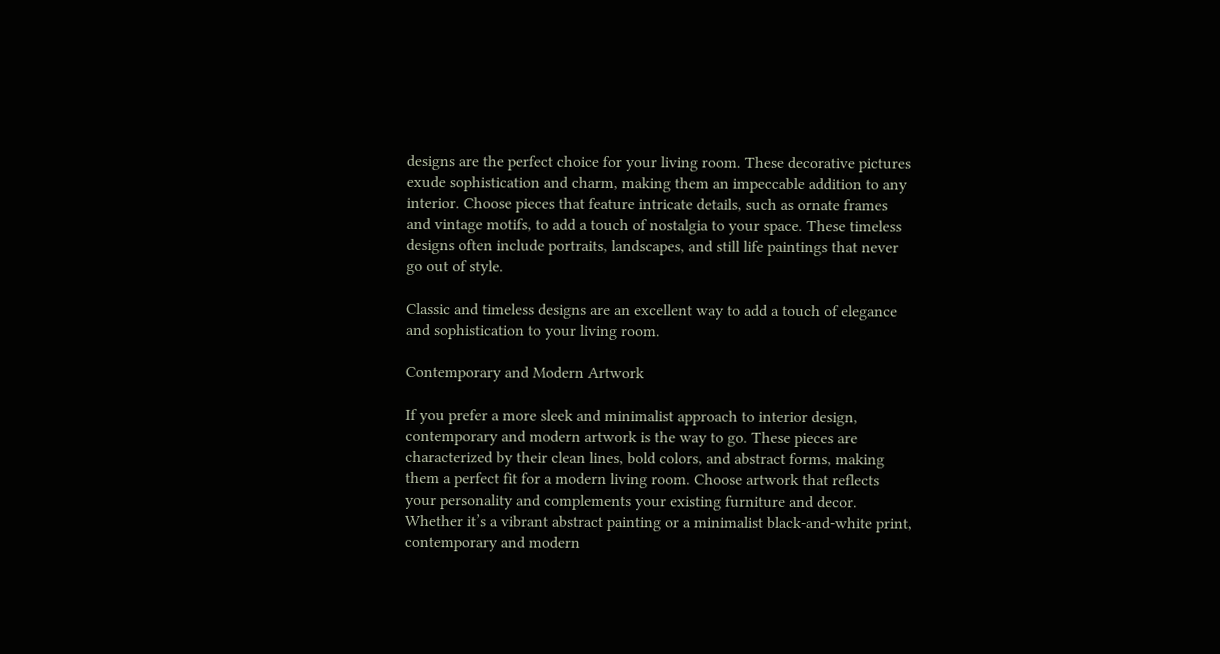designs are the perfect choice for your living room. These decorative pictures exude sophistication and charm, making them an impeccable addition to any interior. Choose pieces that feature intricate details, such as ornate frames and vintage motifs, to add a touch of nostalgia to your space. These timeless designs often include portraits, landscapes, and still life paintings that never go out of style.

Classic and timeless designs are an excellent way to add a touch of elegance and sophistication to your living room.

Contemporary and Modern Artwork

If you prefer a more sleek and minimalist approach to interior design, contemporary and modern artwork is the way to go. These pieces are characterized by their clean lines, bold colors, and abstract forms, making them a perfect fit for a modern living room. Choose artwork that reflects your personality and complements your existing furniture and decor. Whether it’s a vibrant abstract painting or a minimalist black-and-white print, contemporary and modern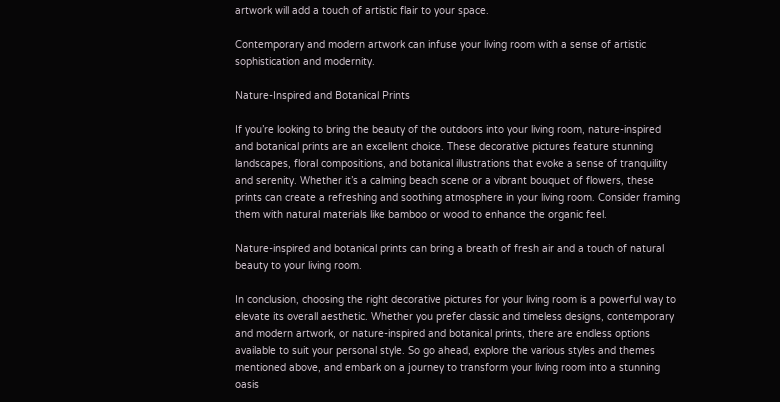artwork will add a touch of artistic flair to your space.

Contemporary and modern artwork can infuse your living room with a sense of artistic sophistication and modernity.

Nature-Inspired and Botanical Prints

If you’re looking to bring the beauty of the outdoors into your living room, nature-inspired and botanical prints are an excellent choice. These decorative pictures feature stunning landscapes, floral compositions, and botanical illustrations that evoke a sense of tranquility and serenity. Whether it’s a calming beach scene or a vibrant bouquet of flowers, these prints can create a refreshing and soothing atmosphere in your living room. Consider framing them with natural materials like bamboo or wood to enhance the organic feel.

Nature-inspired and botanical prints can bring a breath of fresh air and a touch of natural beauty to your living room.

In conclusion, choosing the right decorative pictures for your living room is a powerful way to elevate its overall aesthetic. Whether you prefer classic and timeless designs, contemporary and modern artwork, or nature-inspired and botanical prints, there are endless options available to suit your personal style. So go ahead, explore the various styles and themes mentioned above, and embark on a journey to transform your living room into a stunning oasis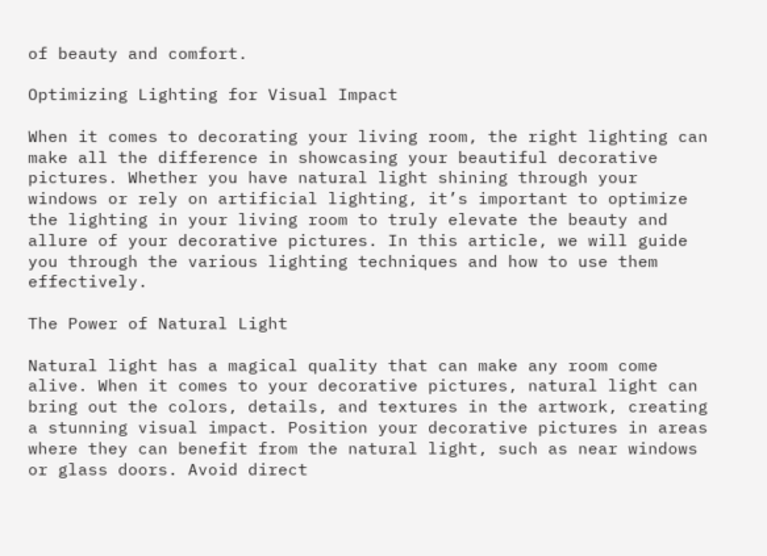of beauty and comfort.

Optimizing Lighting for Visual Impact

When it comes to decorating your living room, the right lighting can make all the difference in showcasing your beautiful decorative pictures. Whether you have natural light shining through your windows or rely on artificial lighting, it’s important to optimize the lighting in your living room to truly elevate the beauty and allure of your decorative pictures. In this article, we will guide you through the various lighting techniques and how to use them effectively.

The Power of Natural Light

Natural light has a magical quality that can make any room come alive. When it comes to your decorative pictures, natural light can bring out the colors, details, and textures in the artwork, creating a stunning visual impact. Position your decorative pictures in areas where they can benefit from the natural light, such as near windows or glass doors. Avoid direct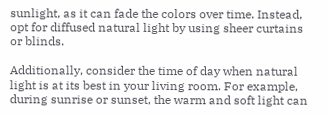sunlight, as it can fade the colors over time. Instead, opt for diffused natural light by using sheer curtains or blinds.

Additionally, consider the time of day when natural light is at its best in your living room. For example, during sunrise or sunset, the warm and soft light can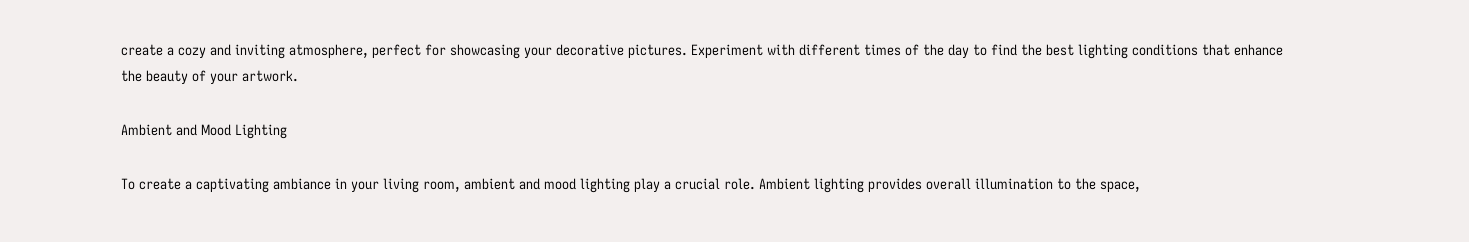create a cozy and inviting atmosphere, perfect for showcasing your decorative pictures. Experiment with different times of the day to find the best lighting conditions that enhance the beauty of your artwork.

Ambient and Mood Lighting

To create a captivating ambiance in your living room, ambient and mood lighting play a crucial role. Ambient lighting provides overall illumination to the space,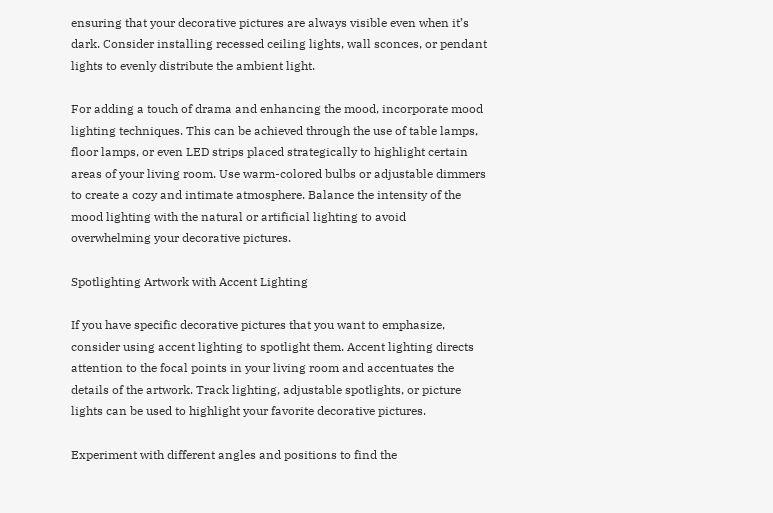ensuring that your decorative pictures are always visible even when it’s dark. Consider installing recessed ceiling lights, wall sconces, or pendant lights to evenly distribute the ambient light.

For adding a touch of drama and enhancing the mood, incorporate mood lighting techniques. This can be achieved through the use of table lamps, floor lamps, or even LED strips placed strategically to highlight certain areas of your living room. Use warm-colored bulbs or adjustable dimmers to create a cozy and intimate atmosphere. Balance the intensity of the mood lighting with the natural or artificial lighting to avoid overwhelming your decorative pictures.

Spotlighting Artwork with Accent Lighting

If you have specific decorative pictures that you want to emphasize, consider using accent lighting to spotlight them. Accent lighting directs attention to the focal points in your living room and accentuates the details of the artwork. Track lighting, adjustable spotlights, or picture lights can be used to highlight your favorite decorative pictures.

Experiment with different angles and positions to find the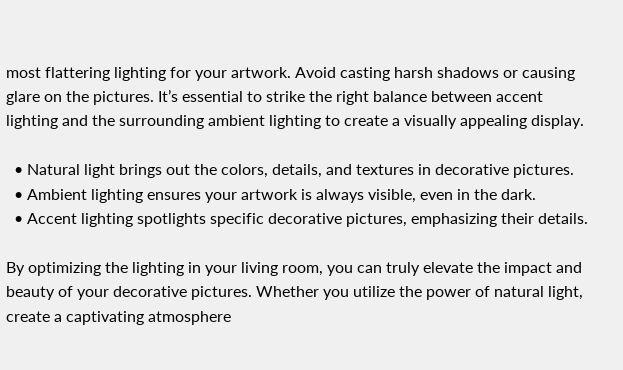most flattering lighting for your artwork. Avoid casting harsh shadows or causing glare on the pictures. It’s essential to strike the right balance between accent lighting and the surrounding ambient lighting to create a visually appealing display.

  • Natural light brings out the colors, details, and textures in decorative pictures.
  • Ambient lighting ensures your artwork is always visible, even in the dark.
  • Accent lighting spotlights specific decorative pictures, emphasizing their details.

By optimizing the lighting in your living room, you can truly elevate the impact and beauty of your decorative pictures. Whether you utilize the power of natural light, create a captivating atmosphere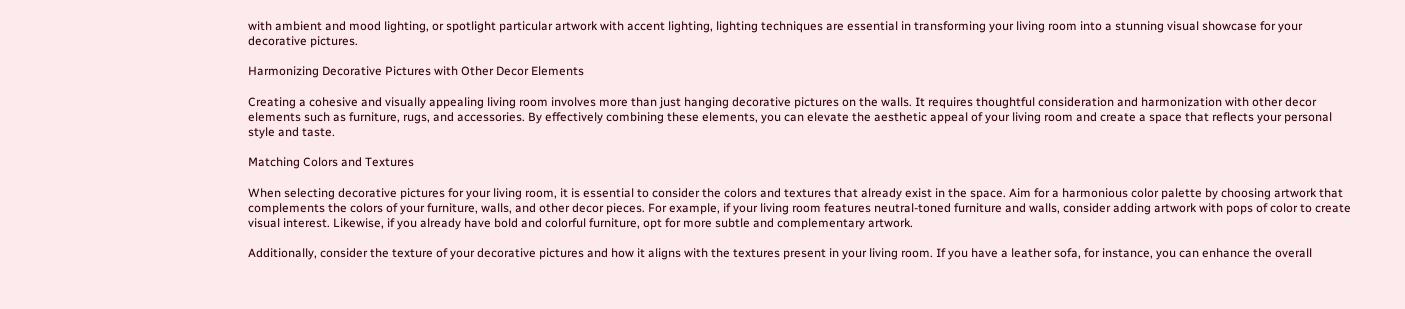with ambient and mood lighting, or spotlight particular artwork with accent lighting, lighting techniques are essential in transforming your living room into a stunning visual showcase for your decorative pictures.

Harmonizing Decorative Pictures with Other Decor Elements

Creating a cohesive and visually appealing living room involves more than just hanging decorative pictures on the walls. It requires thoughtful consideration and harmonization with other decor elements such as furniture, rugs, and accessories. By effectively combining these elements, you can elevate the aesthetic appeal of your living room and create a space that reflects your personal style and taste.

Matching Colors and Textures

When selecting decorative pictures for your living room, it is essential to consider the colors and textures that already exist in the space. Aim for a harmonious color palette by choosing artwork that complements the colors of your furniture, walls, and other decor pieces. For example, if your living room features neutral-toned furniture and walls, consider adding artwork with pops of color to create visual interest. Likewise, if you already have bold and colorful furniture, opt for more subtle and complementary artwork.

Additionally, consider the texture of your decorative pictures and how it aligns with the textures present in your living room. If you have a leather sofa, for instance, you can enhance the overall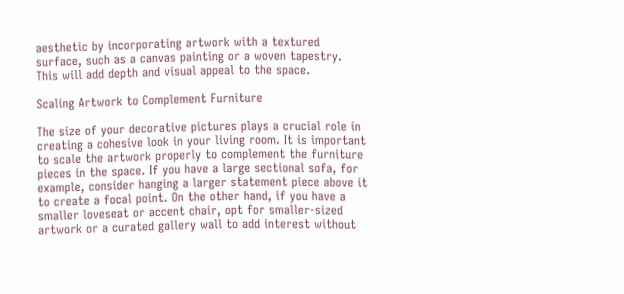aesthetic by incorporating artwork with a textured surface, such as a canvas painting or a woven tapestry. This will add depth and visual appeal to the space.

Scaling Artwork to Complement Furniture

The size of your decorative pictures plays a crucial role in creating a cohesive look in your living room. It is important to scale the artwork properly to complement the furniture pieces in the space. If you have a large sectional sofa, for example, consider hanging a larger statement piece above it to create a focal point. On the other hand, if you have a smaller loveseat or accent chair, opt for smaller-sized artwork or a curated gallery wall to add interest without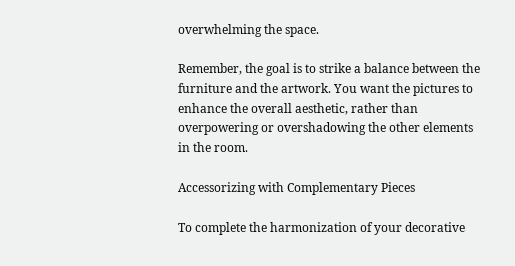overwhelming the space.

Remember, the goal is to strike a balance between the furniture and the artwork. You want the pictures to enhance the overall aesthetic, rather than overpowering or overshadowing the other elements in the room.

Accessorizing with Complementary Pieces

To complete the harmonization of your decorative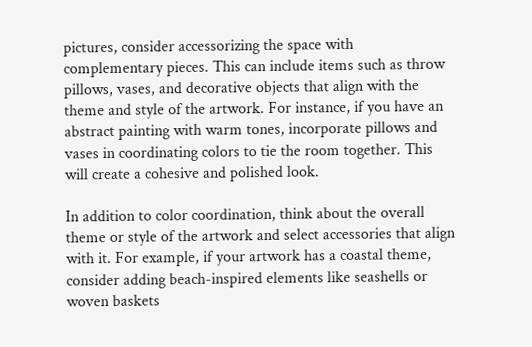pictures, consider accessorizing the space with complementary pieces. This can include items such as throw pillows, vases, and decorative objects that align with the theme and style of the artwork. For instance, if you have an abstract painting with warm tones, incorporate pillows and vases in coordinating colors to tie the room together. This will create a cohesive and polished look.

In addition to color coordination, think about the overall theme or style of the artwork and select accessories that align with it. For example, if your artwork has a coastal theme, consider adding beach-inspired elements like seashells or woven baskets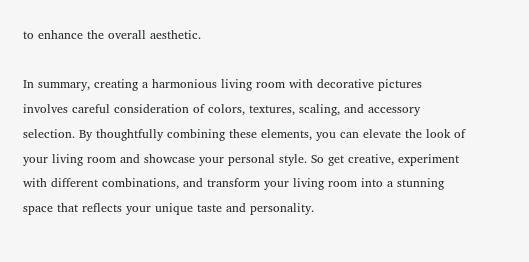to enhance the overall aesthetic.

In summary, creating a harmonious living room with decorative pictures involves careful consideration of colors, textures, scaling, and accessory selection. By thoughtfully combining these elements, you can elevate the look of your living room and showcase your personal style. So get creative, experiment with different combinations, and transform your living room into a stunning space that reflects your unique taste and personality.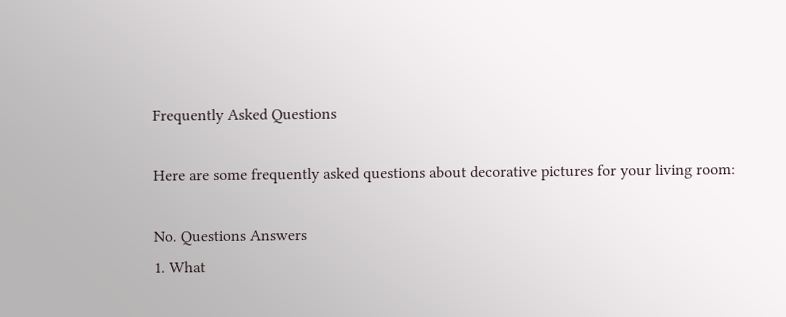Frequently Asked Questions

Here are some frequently asked questions about decorative pictures for your living room:

No. Questions Answers
1. What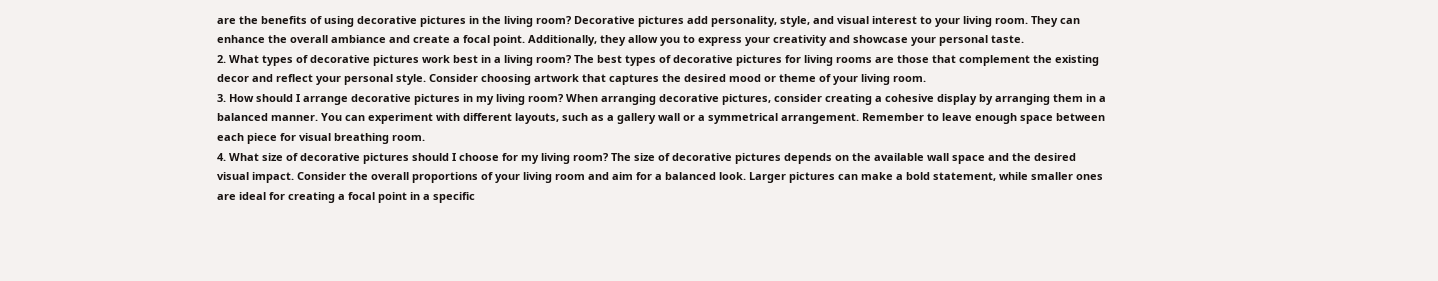are the benefits of using decorative pictures in the living room? Decorative pictures add personality, style, and visual interest to your living room. They can enhance the overall ambiance and create a focal point. Additionally, they allow you to express your creativity and showcase your personal taste.
2. What types of decorative pictures work best in a living room? The best types of decorative pictures for living rooms are those that complement the existing decor and reflect your personal style. Consider choosing artwork that captures the desired mood or theme of your living room.
3. How should I arrange decorative pictures in my living room? When arranging decorative pictures, consider creating a cohesive display by arranging them in a balanced manner. You can experiment with different layouts, such as a gallery wall or a symmetrical arrangement. Remember to leave enough space between each piece for visual breathing room.
4. What size of decorative pictures should I choose for my living room? The size of decorative pictures depends on the available wall space and the desired visual impact. Consider the overall proportions of your living room and aim for a balanced look. Larger pictures can make a bold statement, while smaller ones are ideal for creating a focal point in a specific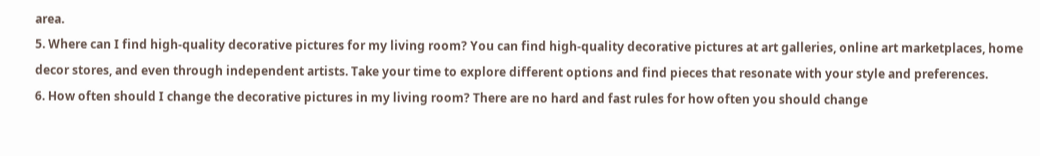area.
5. Where can I find high-quality decorative pictures for my living room? You can find high-quality decorative pictures at art galleries, online art marketplaces, home decor stores, and even through independent artists. Take your time to explore different options and find pieces that resonate with your style and preferences.
6. How often should I change the decorative pictures in my living room? There are no hard and fast rules for how often you should change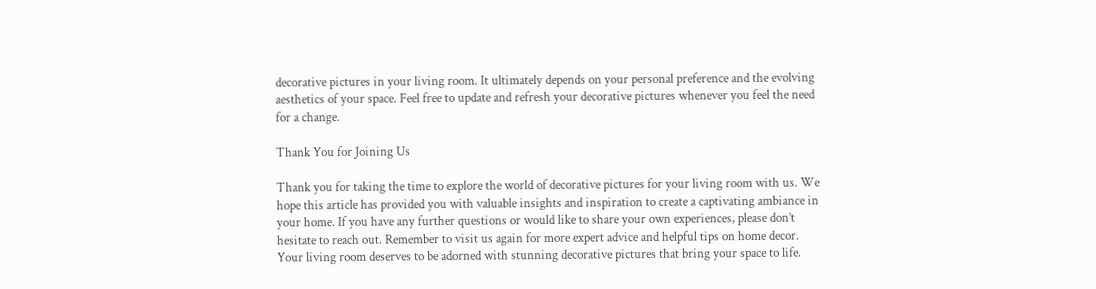decorative pictures in your living room. It ultimately depends on your personal preference and the evolving aesthetics of your space. Feel free to update and refresh your decorative pictures whenever you feel the need for a change.

Thank You for Joining Us

Thank you for taking the time to explore the world of decorative pictures for your living room with us. We hope this article has provided you with valuable insights and inspiration to create a captivating ambiance in your home. If you have any further questions or would like to share your own experiences, please don’t hesitate to reach out. Remember to visit us again for more expert advice and helpful tips on home decor. Your living room deserves to be adorned with stunning decorative pictures that bring your space to life.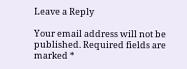Leave a Reply

Your email address will not be published. Required fields are marked *